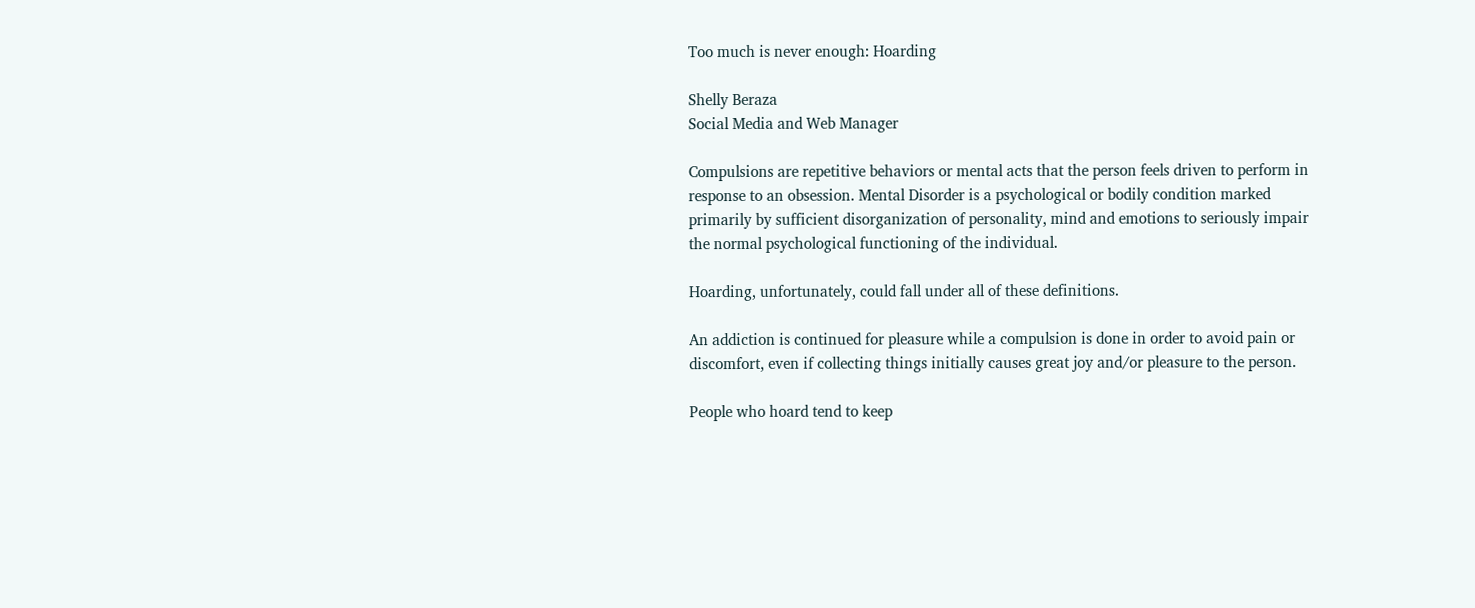Too much is never enough: Hoarding

Shelly Beraza
Social Media and Web Manager

Compulsions are repetitive behaviors or mental acts that the person feels driven to perform in response to an obsession. Mental Disorder is a psychological or bodily condition marked primarily by sufficient disorganization of personality, mind and emotions to seriously impair the normal psychological functioning of the individual.

Hoarding, unfortunately, could fall under all of these definitions.

An addiction is continued for pleasure while a compulsion is done in order to avoid pain or discomfort, even if collecting things initially causes great joy and/or pleasure to the person.

People who hoard tend to keep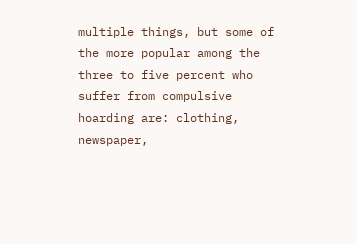multiple things, but some of the more popular among the three to five percent who suffer from compulsive hoarding are: clothing, newspaper,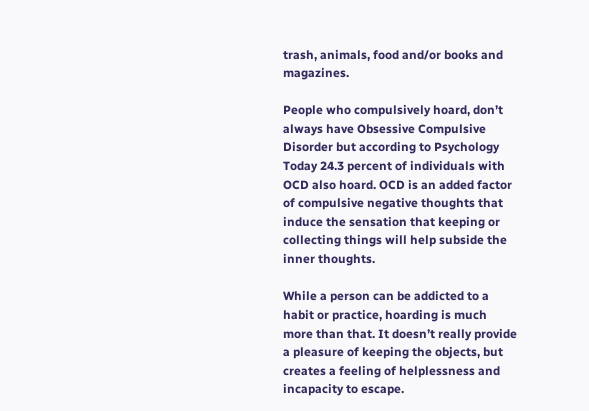trash, animals, food and/or books and magazines.

People who compulsively hoard, don’t always have Obsessive Compulsive Disorder but according to Psychology Today 24.3 percent of individuals with OCD also hoard. OCD is an added factor of compulsive negative thoughts that induce the sensation that keeping or collecting things will help subside the inner thoughts.

While a person can be addicted to a habit or practice, hoarding is much more than that. It doesn’t really provide a pleasure of keeping the objects, but creates a feeling of helplessness and incapacity to escape.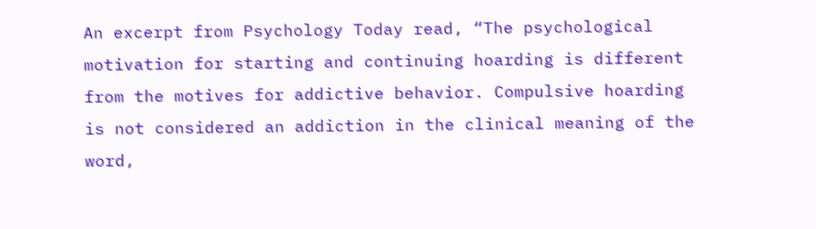An excerpt from Psychology Today read, “The psychological motivation for starting and continuing hoarding is different from the motives for addictive behavior. Compulsive hoarding is not considered an addiction in the clinical meaning of the word,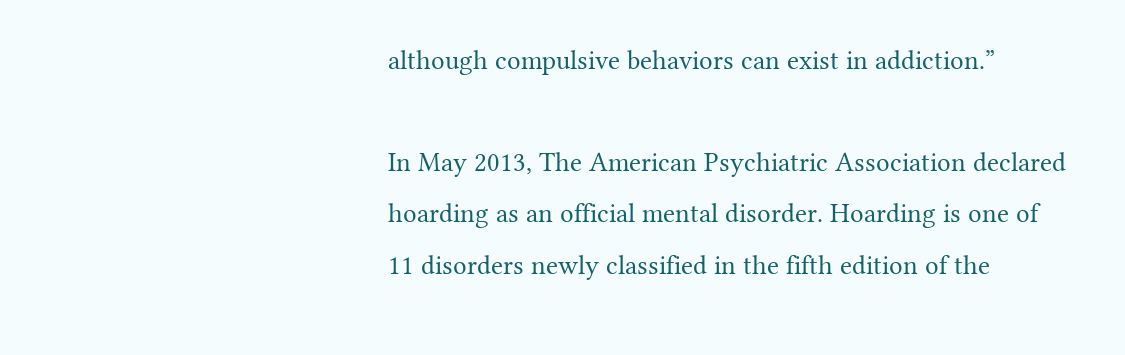although compulsive behaviors can exist in addiction.”

In May 2013, The American Psychiatric Association declared hoarding as an official mental disorder. Hoarding is one of 11 disorders newly classified in the fifth edition of the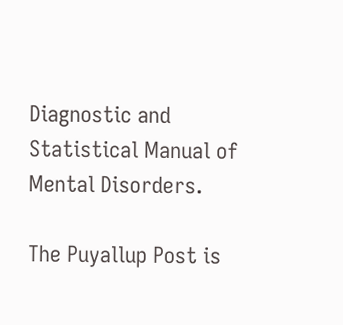Diagnostic and Statistical Manual of Mental Disorders.

The Puyallup Post is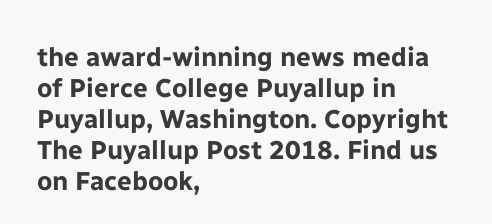the award-winning news media of Pierce College Puyallup in Puyallup, Washington. Copyright The Puyallup Post 2018. Find us on Facebook,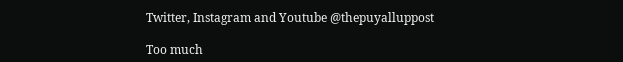Twitter, Instagram and Youtube @thepuyalluppost

Too much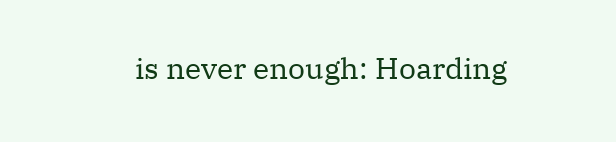is never enough: Hoarding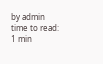by admin time to read: 1 min